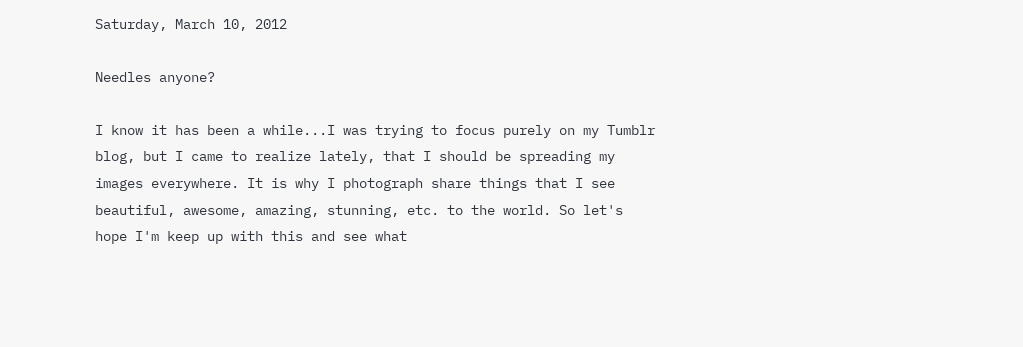Saturday, March 10, 2012

Needles anyone?

I know it has been a while...I was trying to focus purely on my Tumblr blog, but I came to realize lately, that I should be spreading my images everywhere. It is why I photograph share things that I see beautiful, awesome, amazing, stunning, etc. to the world. So let's hope I'm keep up with this and see what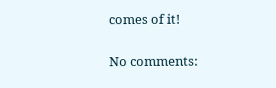comes of it!


No comments: